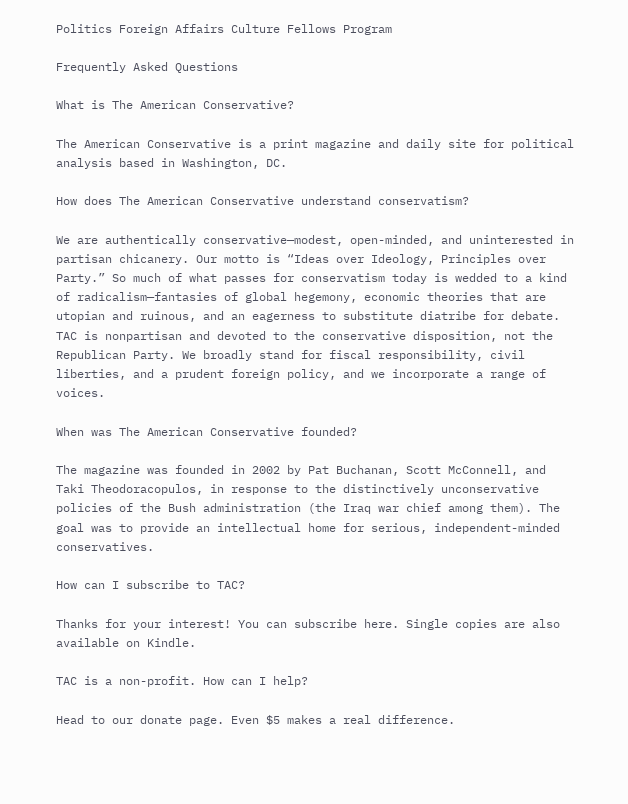Politics Foreign Affairs Culture Fellows Program

Frequently Asked Questions

What is The American Conservative?

The American Conservative is a print magazine and daily site for political analysis based in Washington, DC.

How does The American Conservative understand conservatism?

We are authentically conservative—modest, open-minded, and uninterested in partisan chicanery. Our motto is “Ideas over Ideology, Principles over Party.” So much of what passes for conservatism today is wedded to a kind of radicalism—fantasies of global hegemony, economic theories that are utopian and ruinous, and an eagerness to substitute diatribe for debate. TAC is nonpartisan and devoted to the conservative disposition, not the Republican Party. We broadly stand for fiscal responsibility, civil liberties, and a prudent foreign policy, and we incorporate a range of voices.

When was The American Conservative founded?

The magazine was founded in 2002 by Pat Buchanan, Scott McConnell, and Taki Theodoracopulos, in response to the distinctively unconservative policies of the Bush administration (the Iraq war chief among them). The goal was to provide an intellectual home for serious, independent-minded conservatives.

How can I subscribe to TAC?

Thanks for your interest! You can subscribe here. Single copies are also available on Kindle.

TAC is a non-profit. How can I help?

Head to our donate page. Even $5 makes a real difference.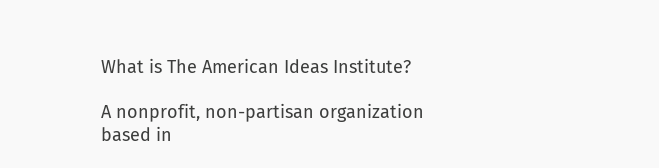What is The American Ideas Institute?

A nonprofit, non-partisan organization based in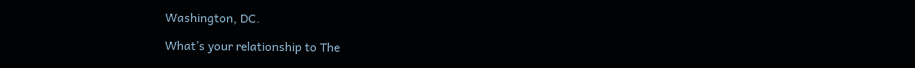Washington, DC.

What’s your relationship to The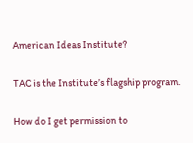American Ideas Institute?

TAC is the Institute’s flagship program.

How do I get permission to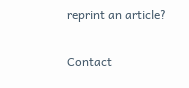reprint an article?

Contact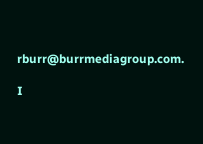rburr@burrmediagroup.com.

I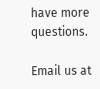have more questions.

Email us at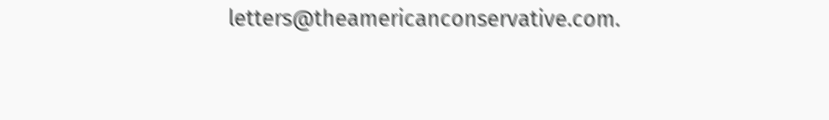letters@theamericanconservative.com.